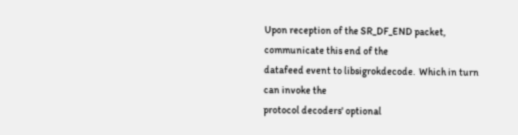Upon reception of the SR_DF_END packet, communicate this end of the
datafeed event to libsigrokdecode.  Which in turn can invoke the
protocol decoders' optional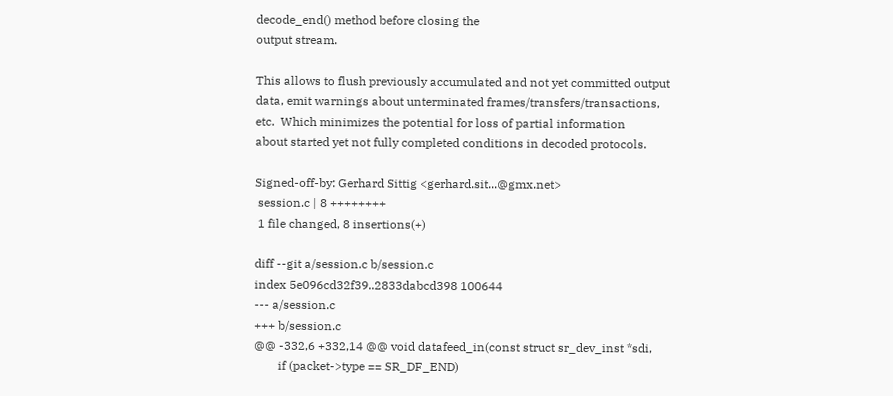decode_end() method before closing the
output stream.

This allows to flush previously accumulated and not yet committed output
data, emit warnings about unterminated frames/transfers/transactions,
etc.  Which minimizes the potential for loss of partial information
about started yet not fully completed conditions in decoded protocols.

Signed-off-by: Gerhard Sittig <gerhard.sit...@gmx.net>
 session.c | 8 ++++++++
 1 file changed, 8 insertions(+)

diff --git a/session.c b/session.c
index 5e096cd32f39..2833dabcd398 100644
--- a/session.c
+++ b/session.c
@@ -332,6 +332,14 @@ void datafeed_in(const struct sr_dev_inst *sdi,
        if (packet->type == SR_DF_END)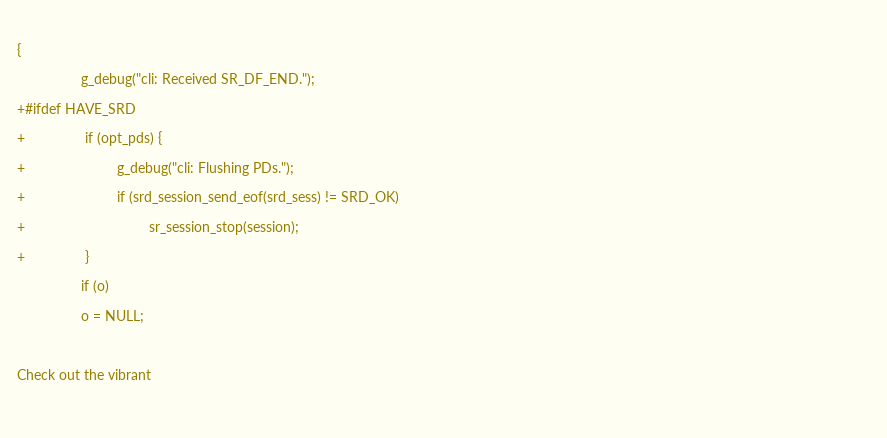{
                g_debug("cli: Received SR_DF_END.");
+#ifdef HAVE_SRD
+               if (opt_pds) {
+                       g_debug("cli: Flushing PDs.");
+                       if (srd_session_send_eof(srd_sess) != SRD_OK)
+                               sr_session_stop(session);
+               }
                if (o)
                o = NULL;

Check out the vibrant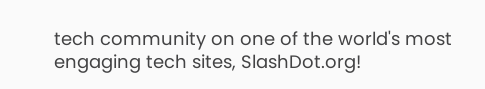tech community on one of the world's most
engaging tech sites, SlashDot.org!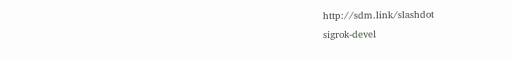http://sdm.link/slashdot
sigrok-devel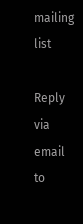mailing list

Reply via email to